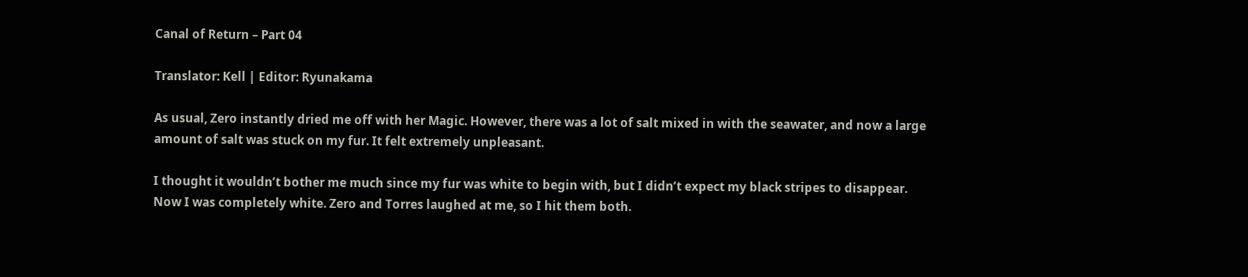Canal of Return – Part 04

Translator: Kell | Editor: Ryunakama

As usual, Zero instantly dried me off with her Magic. However, there was a lot of salt mixed in with the seawater, and now a large amount of salt was stuck on my fur. It felt extremely unpleasant.

I thought it wouldn’t bother me much since my fur was white to begin with, but I didn’t expect my black stripes to disappear. Now I was completely white. Zero and Torres laughed at me, so I hit them both.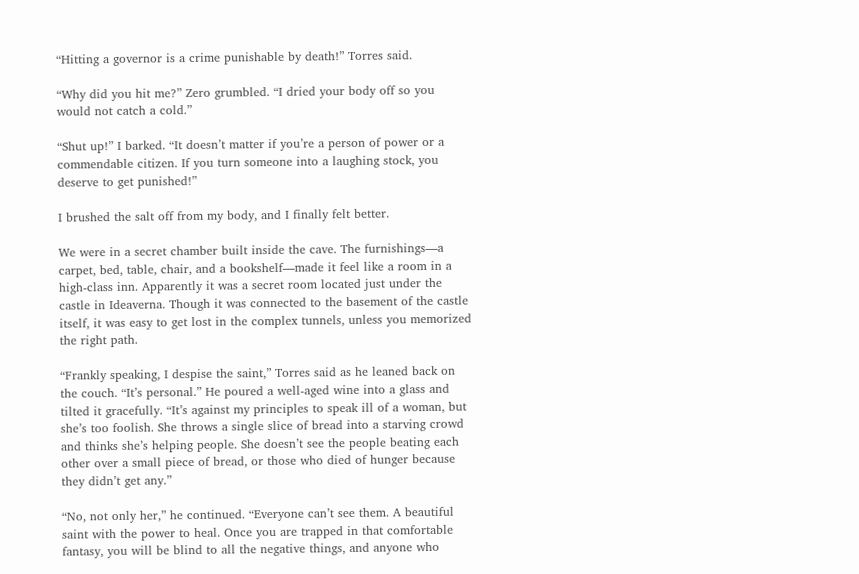“Hitting a governor is a crime punishable by death!” Torres said.

“Why did you hit me?” Zero grumbled. “I dried your body off so you would not catch a cold.”

“Shut up!” I barked. “It doesn’t matter if you’re a person of power or a commendable citizen. If you turn someone into a laughing stock, you deserve to get punished!”

I brushed the salt off from my body, and I finally felt better.

We were in a secret chamber built inside the cave. The furnishings—a carpet, bed, table, chair, and a bookshelf—made it feel like a room in a high-class inn. Apparently it was a secret room located just under the castle in Ideaverna. Though it was connected to the basement of the castle itself, it was easy to get lost in the complex tunnels, unless you memorized the right path.

“Frankly speaking, I despise the saint,” Torres said as he leaned back on the couch. “It’s personal.” He poured a well-aged wine into a glass and tilted it gracefully. “It’s against my principles to speak ill of a woman, but she’s too foolish. She throws a single slice of bread into a starving crowd and thinks she’s helping people. She doesn’t see the people beating each other over a small piece of bread, or those who died of hunger because they didn’t get any.”

“No, not only her,” he continued. “Everyone can’t see them. A beautiful saint with the power to heal. Once you are trapped in that comfortable fantasy, you will be blind to all the negative things, and anyone who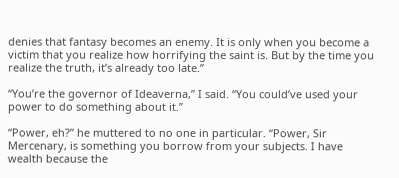denies that fantasy becomes an enemy. It is only when you become a victim that you realize how horrifying the saint is. But by the time you realize the truth, it’s already too late.”

“You’re the governor of Ideaverna,” I said. “You could’ve used your power to do something about it.”

“Power, eh?” he muttered to no one in particular. “Power, Sir Mercenary, is something you borrow from your subjects. I have wealth because the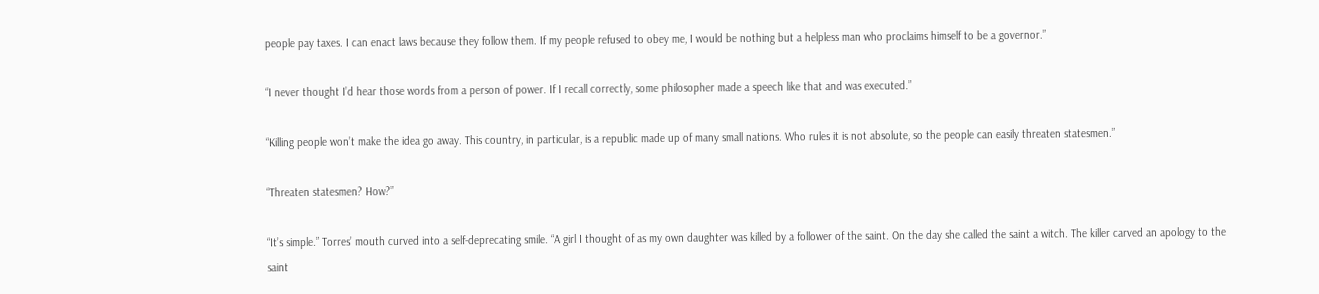people pay taxes. I can enact laws because they follow them. If my people refused to obey me, I would be nothing but a helpless man who proclaims himself to be a governor.”

“I never thought I’d hear those words from a person of power. If I recall correctly, some philosopher made a speech like that and was executed.”

“Killing people won’t make the idea go away. This country, in particular, is a republic made up of many small nations. Who rules it is not absolute, so the people can easily threaten statesmen.”

“Threaten statesmen? How?”

“It’s simple.” Torres’ mouth curved into a self-deprecating smile. “A girl I thought of as my own daughter was killed by a follower of the saint. On the day she called the saint a witch. The killer carved an apology to the saint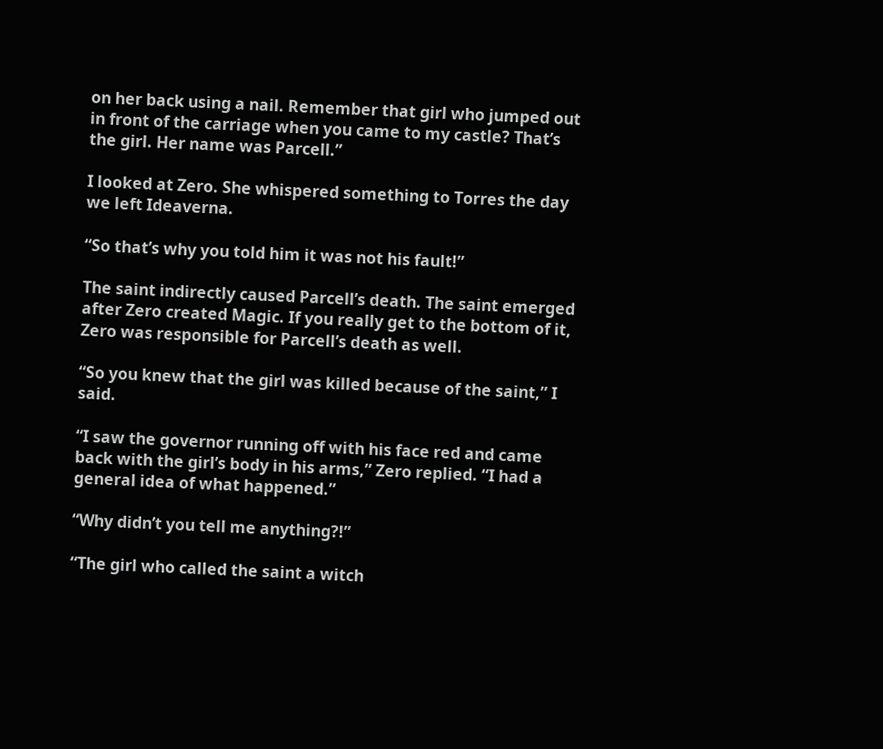on her back using a nail. Remember that girl who jumped out in front of the carriage when you came to my castle? That’s the girl. Her name was Parcell.”

I looked at Zero. She whispered something to Torres the day we left Ideaverna.

“So that’s why you told him it was not his fault!”

The saint indirectly caused Parcell’s death. The saint emerged after Zero created Magic. If you really get to the bottom of it, Zero was responsible for Parcell’s death as well.

“So you knew that the girl was killed because of the saint,” I said.

“I saw the governor running off with his face red and came back with the girl’s body in his arms,” Zero replied. “I had a general idea of what happened.”

“Why didn’t you tell me anything?!”

“The girl who called the saint a witch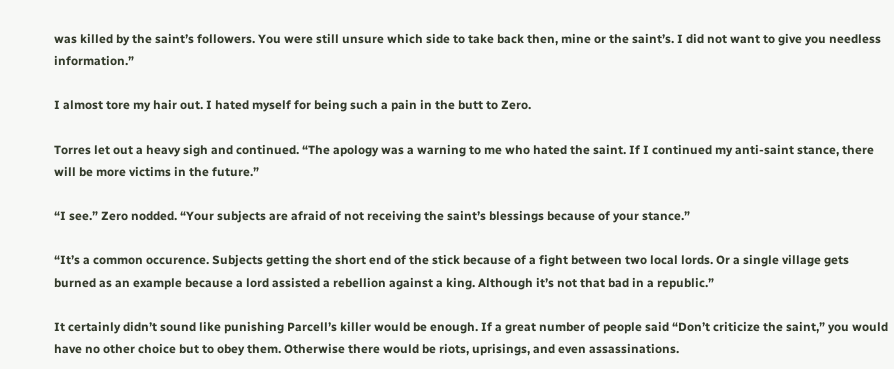was killed by the saint’s followers. You were still unsure which side to take back then, mine or the saint’s. I did not want to give you needless information.”

I almost tore my hair out. I hated myself for being such a pain in the butt to Zero.

Torres let out a heavy sigh and continued. “The apology was a warning to me who hated the saint. If I continued my anti-saint stance, there will be more victims in the future.”

“I see.” Zero nodded. “Your subjects are afraid of not receiving the saint’s blessings because of your stance.”

“It’s a common occurence. Subjects getting the short end of the stick because of a fight between two local lords. Or a single village gets burned as an example because a lord assisted a rebellion against a king. Although it’s not that bad in a republic.”

It certainly didn’t sound like punishing Parcell’s killer would be enough. If a great number of people said “Don’t criticize the saint,” you would have no other choice but to obey them. Otherwise there would be riots, uprisings, and even assassinations.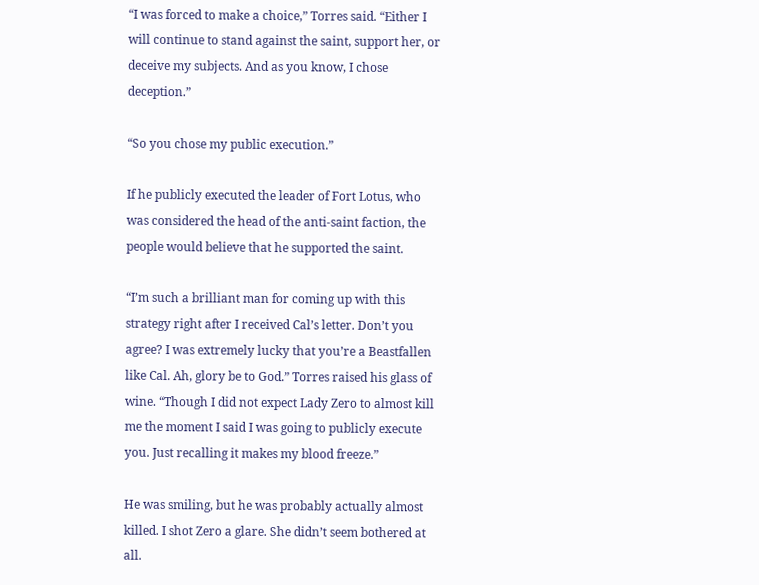“I was forced to make a choice,” Torres said. “Either I will continue to stand against the saint, support her, or deceive my subjects. And as you know, I chose deception.”

“So you chose my public execution.”

If he publicly executed the leader of Fort Lotus, who was considered the head of the anti-saint faction, the people would believe that he supported the saint.

“I’m such a brilliant man for coming up with this strategy right after I received Cal’s letter. Don’t you agree? I was extremely lucky that you’re a Beastfallen like Cal. Ah, glory be to God.” Torres raised his glass of wine. “Though I did not expect Lady Zero to almost kill me the moment I said I was going to publicly execute you. Just recalling it makes my blood freeze.”

He was smiling, but he was probably actually almost killed. I shot Zero a glare. She didn’t seem bothered at all.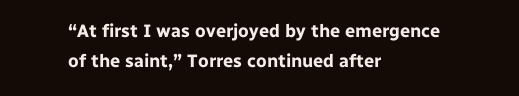“At first I was overjoyed by the emergence of the saint,” Torres continued after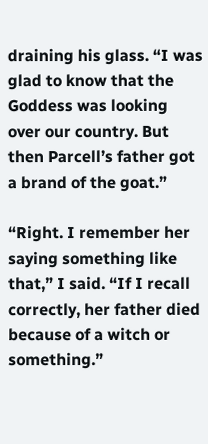draining his glass. “I was glad to know that the Goddess was looking over our country. But then Parcell’s father got a brand of the goat.”

“Right. I remember her saying something like that,” I said. “If I recall correctly, her father died because of a witch or something.”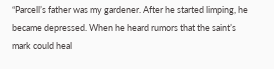“Parcell’s father was my gardener. After he started limping, he became depressed. When he heard rumors that the saint’s mark could heal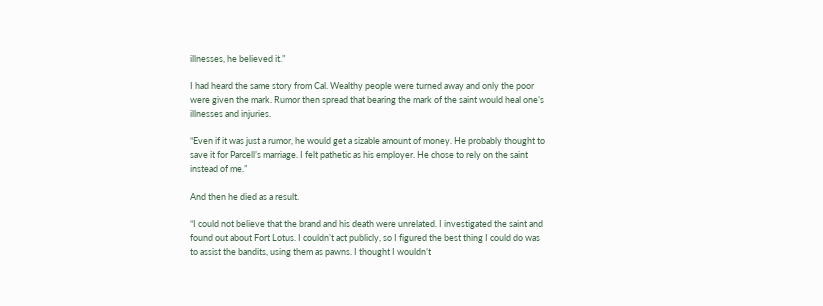illnesses, he believed it.”

I had heard the same story from Cal. Wealthy people were turned away and only the poor were given the mark. Rumor then spread that bearing the mark of the saint would heal one’s illnesses and injuries.

“Even if it was just a rumor, he would get a sizable amount of money. He probably thought to save it for Parcell’s marriage. I felt pathetic as his employer. He chose to rely on the saint instead of me.”

And then he died as a result.

“I could not believe that the brand and his death were unrelated. I investigated the saint and found out about Fort Lotus. I couldn’t act publicly, so I figured the best thing I could do was to assist the bandits, using them as pawns. I thought I wouldn’t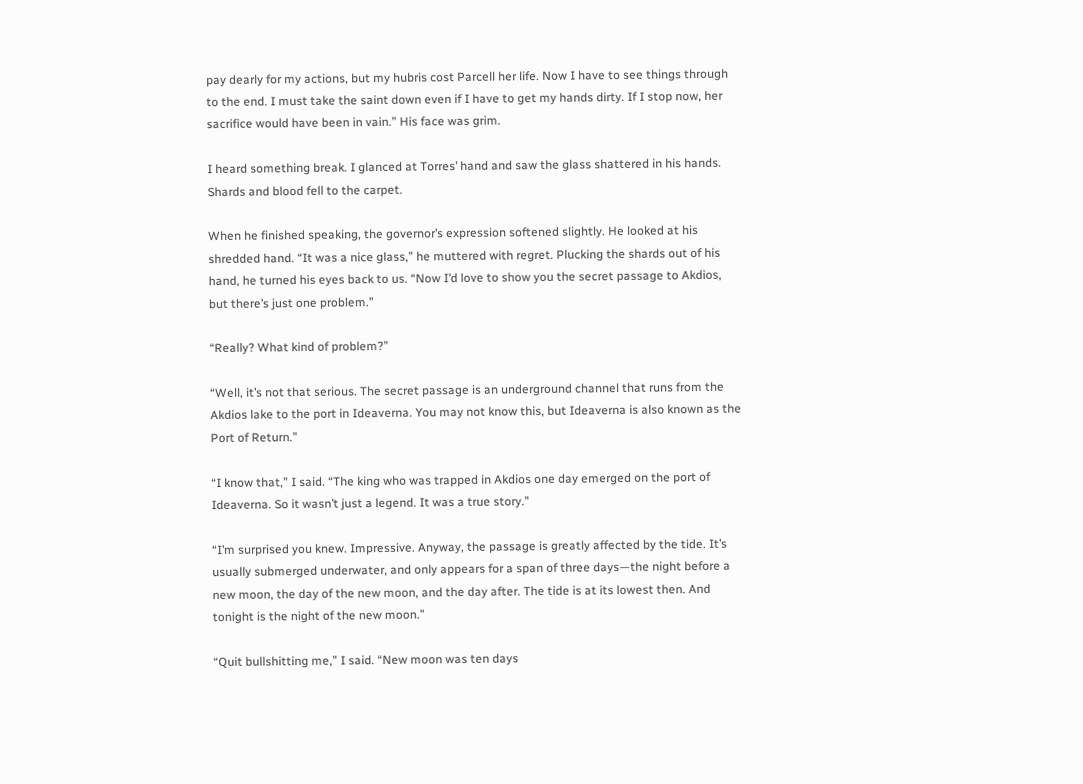pay dearly for my actions, but my hubris cost Parcell her life. Now I have to see things through to the end. I must take the saint down even if I have to get my hands dirty. If I stop now, her sacrifice would have been in vain.” His face was grim.

I heard something break. I glanced at Torres’ hand and saw the glass shattered in his hands. Shards and blood fell to the carpet.

When he finished speaking, the governor’s expression softened slightly. He looked at his shredded hand. “It was a nice glass,” he muttered with regret. Plucking the shards out of his hand, he turned his eyes back to us. “Now I’d love to show you the secret passage to Akdios, but there’s just one problem.”

“Really? What kind of problem?”

“Well, it’s not that serious. The secret passage is an underground channel that runs from the Akdios lake to the port in Ideaverna. You may not know this, but Ideaverna is also known as the Port of Return.”

“I know that,” I said. “The king who was trapped in Akdios one day emerged on the port of Ideaverna. So it wasn’t just a legend. It was a true story.”

“I’m surprised you knew. Impressive. Anyway, the passage is greatly affected by the tide. It’s usually submerged underwater, and only appears for a span of three days—the night before a new moon, the day of the new moon, and the day after. The tide is at its lowest then. And tonight is the night of the new moon.”

“Quit bullshitting me,” I said. “New moon was ten days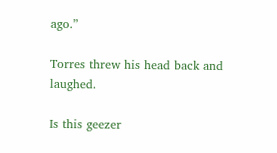ago.”

Torres threw his head back and laughed.

Is this geezer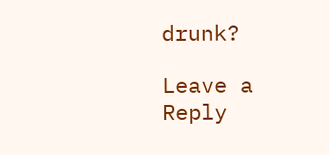drunk?

Leave a Reply